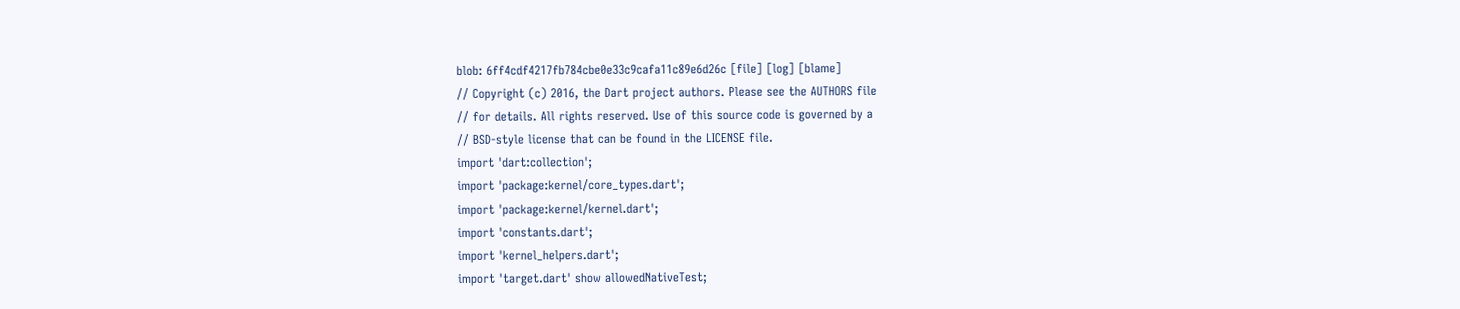blob: 6ff4cdf4217fb784cbe0e33c9cafa11c89e6d26c [file] [log] [blame]
// Copyright (c) 2016, the Dart project authors. Please see the AUTHORS file
// for details. All rights reserved. Use of this source code is governed by a
// BSD-style license that can be found in the LICENSE file.
import 'dart:collection';
import 'package:kernel/core_types.dart';
import 'package:kernel/kernel.dart';
import 'constants.dart';
import 'kernel_helpers.dart';
import 'target.dart' show allowedNativeTest;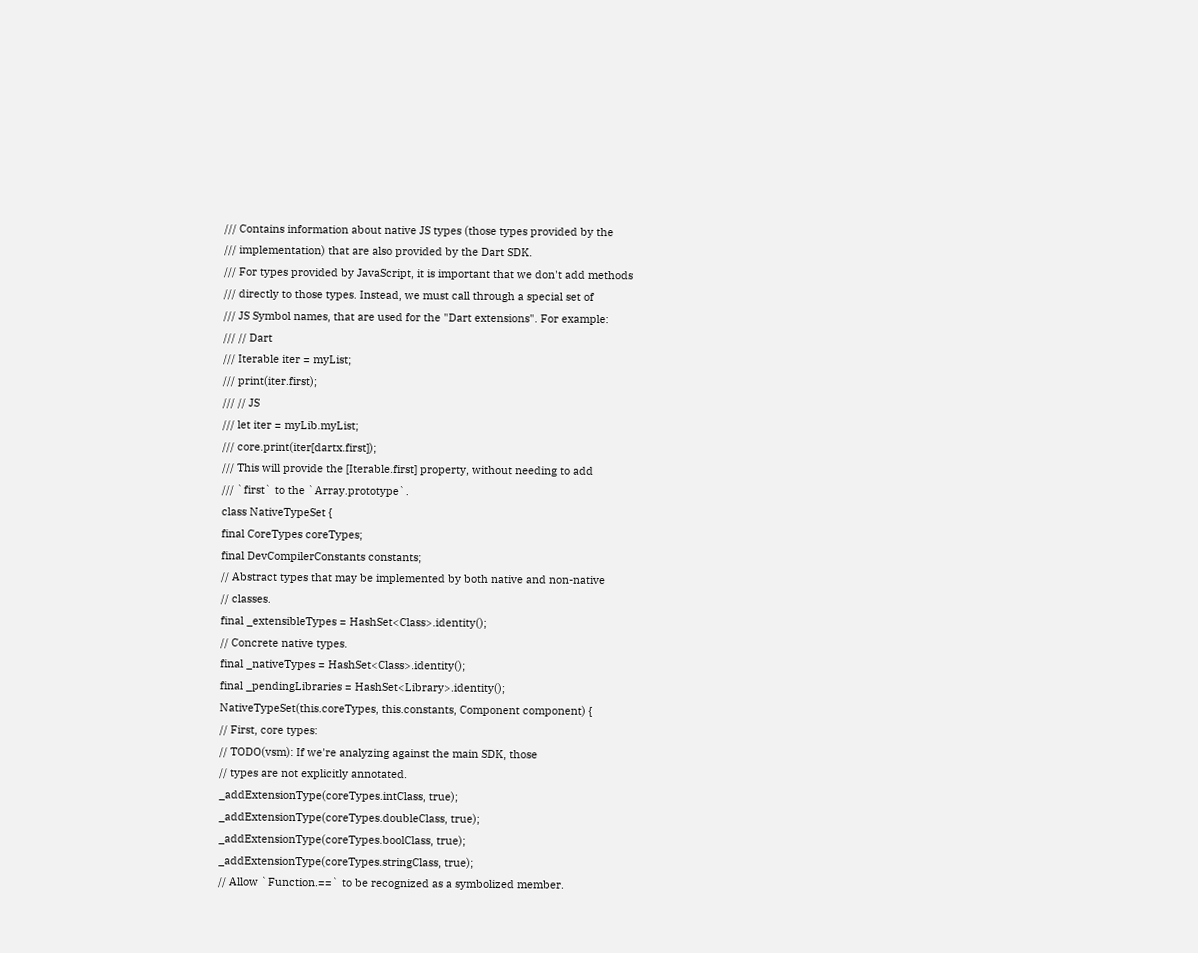/// Contains information about native JS types (those types provided by the
/// implementation) that are also provided by the Dart SDK.
/// For types provided by JavaScript, it is important that we don't add methods
/// directly to those types. Instead, we must call through a special set of
/// JS Symbol names, that are used for the "Dart extensions". For example:
/// // Dart
/// Iterable iter = myList;
/// print(iter.first);
/// // JS
/// let iter = myLib.myList;
/// core.print(iter[dartx.first]);
/// This will provide the [Iterable.first] property, without needing to add
/// `first` to the `Array.prototype`.
class NativeTypeSet {
final CoreTypes coreTypes;
final DevCompilerConstants constants;
// Abstract types that may be implemented by both native and non-native
// classes.
final _extensibleTypes = HashSet<Class>.identity();
// Concrete native types.
final _nativeTypes = HashSet<Class>.identity();
final _pendingLibraries = HashSet<Library>.identity();
NativeTypeSet(this.coreTypes, this.constants, Component component) {
// First, core types:
// TODO(vsm): If we're analyzing against the main SDK, those
// types are not explicitly annotated.
_addExtensionType(coreTypes.intClass, true);
_addExtensionType(coreTypes.doubleClass, true);
_addExtensionType(coreTypes.boolClass, true);
_addExtensionType(coreTypes.stringClass, true);
// Allow `Function.==` to be recognized as a symbolized member.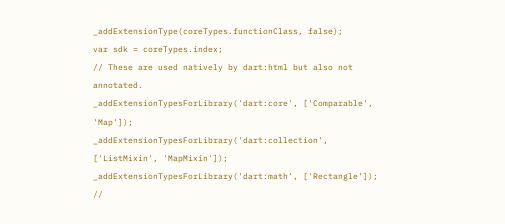_addExtensionType(coreTypes.functionClass, false);
var sdk = coreTypes.index;
// These are used natively by dart:html but also not annotated.
_addExtensionTypesForLibrary('dart:core', ['Comparable', 'Map']);
_addExtensionTypesForLibrary('dart:collection', ['ListMixin', 'MapMixin']);
_addExtensionTypesForLibrary('dart:math', ['Rectangle']);
//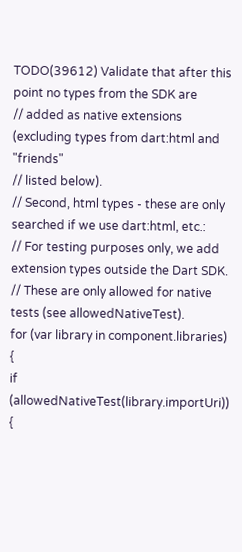TODO(39612) Validate that after this point no types from the SDK are
// added as native extensions (excluding types from dart:html and "friends"
// listed below).
// Second, html types - these are only searched if we use dart:html, etc.:
// For testing purposes only, we add extension types outside the Dart SDK.
// These are only allowed for native tests (see allowedNativeTest).
for (var library in component.libraries) {
if (allowedNativeTest(library.importUri)) {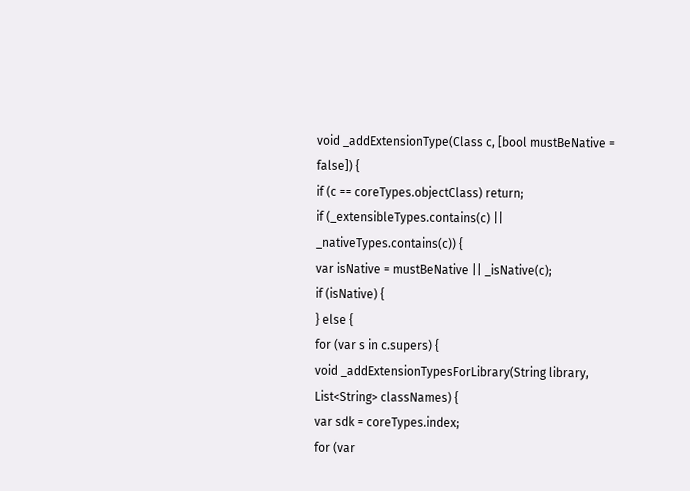void _addExtensionType(Class c, [bool mustBeNative = false]) {
if (c == coreTypes.objectClass) return;
if (_extensibleTypes.contains(c) || _nativeTypes.contains(c)) {
var isNative = mustBeNative || _isNative(c);
if (isNative) {
} else {
for (var s in c.supers) {
void _addExtensionTypesForLibrary(String library, List<String> classNames) {
var sdk = coreTypes.index;
for (var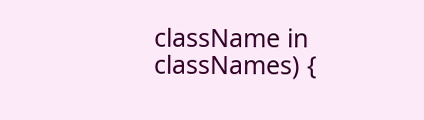className in classNames) {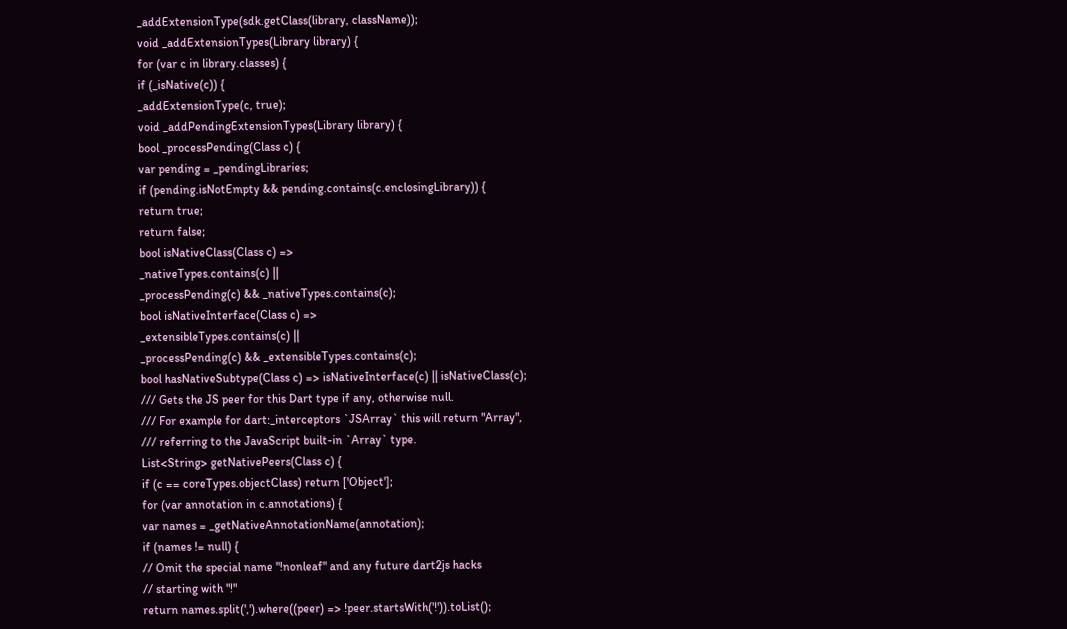_addExtensionType(sdk.getClass(library, className));
void _addExtensionTypes(Library library) {
for (var c in library.classes) {
if (_isNative(c)) {
_addExtensionType(c, true);
void _addPendingExtensionTypes(Library library) {
bool _processPending(Class c) {
var pending = _pendingLibraries;
if (pending.isNotEmpty && pending.contains(c.enclosingLibrary)) {
return true;
return false;
bool isNativeClass(Class c) =>
_nativeTypes.contains(c) ||
_processPending(c) && _nativeTypes.contains(c);
bool isNativeInterface(Class c) =>
_extensibleTypes.contains(c) ||
_processPending(c) && _extensibleTypes.contains(c);
bool hasNativeSubtype(Class c) => isNativeInterface(c) || isNativeClass(c);
/// Gets the JS peer for this Dart type if any, otherwise null.
/// For example for dart:_interceptors `JSArray` this will return "Array",
/// referring to the JavaScript built-in `Array` type.
List<String> getNativePeers(Class c) {
if (c == coreTypes.objectClass) return ['Object'];
for (var annotation in c.annotations) {
var names = _getNativeAnnotationName(annotation);
if (names != null) {
// Omit the special name "!nonleaf" and any future dart2js hacks
// starting with "!"
return names.split(',').where((peer) => !peer.startsWith('!')).toList();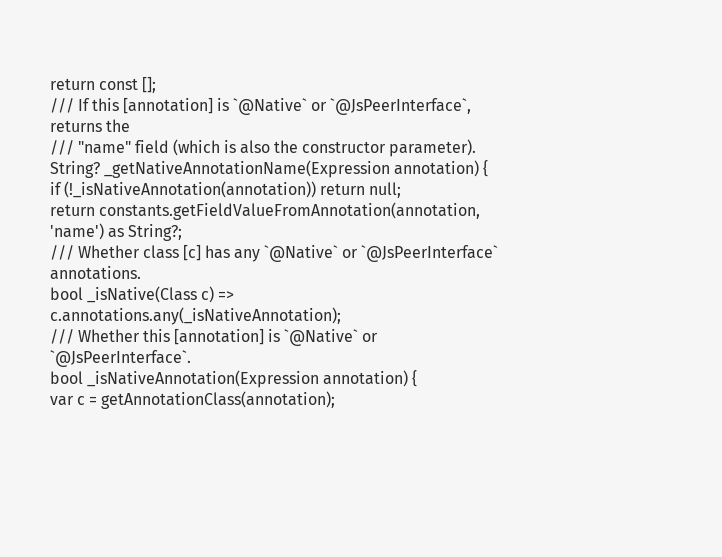return const [];
/// If this [annotation] is `@Native` or `@JsPeerInterface`, returns the
/// "name" field (which is also the constructor parameter).
String? _getNativeAnnotationName(Expression annotation) {
if (!_isNativeAnnotation(annotation)) return null;
return constants.getFieldValueFromAnnotation(annotation, 'name') as String?;
/// Whether class [c] has any `@Native` or `@JsPeerInterface` annotations.
bool _isNative(Class c) => c.annotations.any(_isNativeAnnotation);
/// Whether this [annotation] is `@Native` or `@JsPeerInterface`.
bool _isNativeAnnotation(Expression annotation) {
var c = getAnnotationClass(annotation);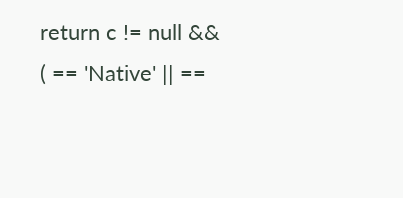return c != null &&
( == 'Native' || ==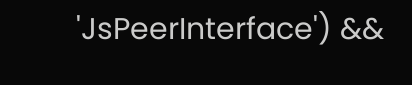'JsPeerInterface') &&